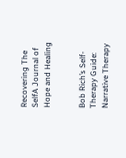Recovering The SelfA Journal of Hope and Healing


Bob Rich’s Self-Therapy Guide: Narrative Therapy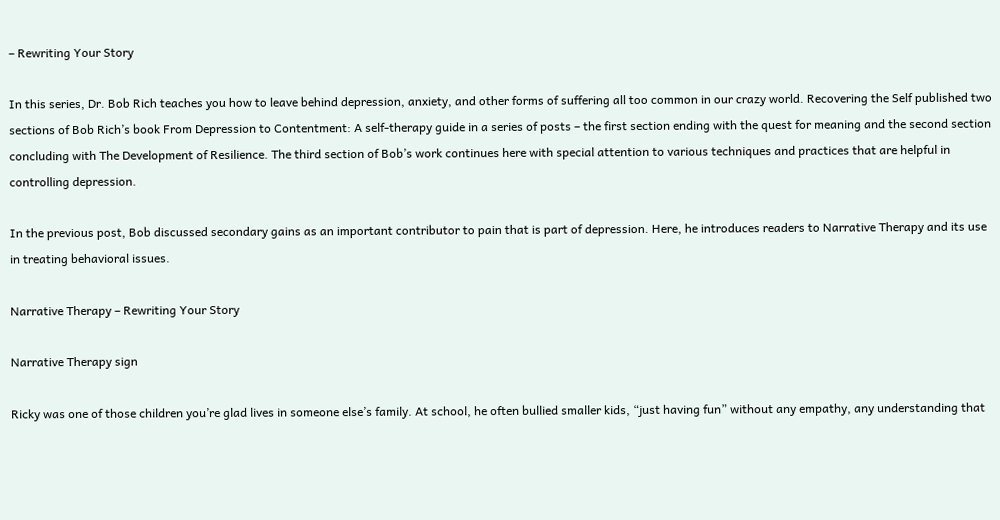– Rewriting Your Story

In this series, Dr. Bob Rich teaches you how to leave behind depression, anxiety, and other forms of suffering all too common in our crazy world. Recovering the Self published two sections of Bob Rich’s book From Depression to Contentment: A self-therapy guide in a series of posts – the first section ending with the quest for meaning and the second section concluding with The Development of Resilience. The third section of Bob’s work continues here with special attention to various techniques and practices that are helpful in controlling depression.

In the previous post, Bob discussed secondary gains as an important contributor to pain that is part of depression. Here, he introduces readers to Narrative Therapy and its use in treating behavioral issues.

Narrative Therapy – Rewriting Your Story

Narrative Therapy sign

Ricky was one of those children you’re glad lives in someone else’s family. At school, he often bullied smaller kids, “just having fun” without any empathy, any understanding that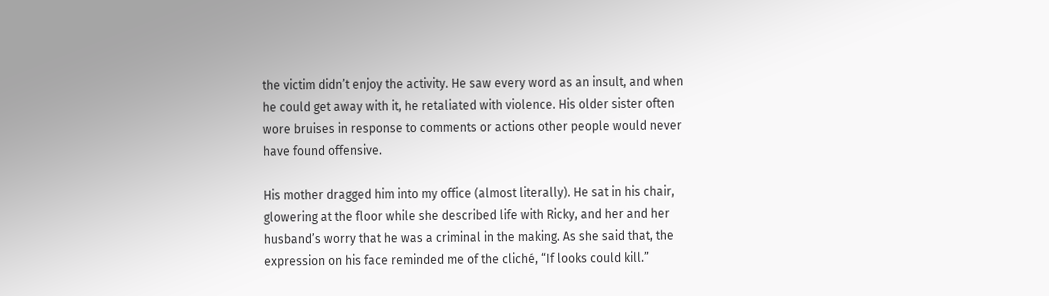the victim didn’t enjoy the activity. He saw every word as an insult, and when he could get away with it, he retaliated with violence. His older sister often wore bruises in response to comments or actions other people would never have found offensive.

His mother dragged him into my office (almost literally). He sat in his chair, glowering at the floor while she described life with Ricky, and her and her husband’s worry that he was a criminal in the making. As she said that, the expression on his face reminded me of the cliché, “If looks could kill.”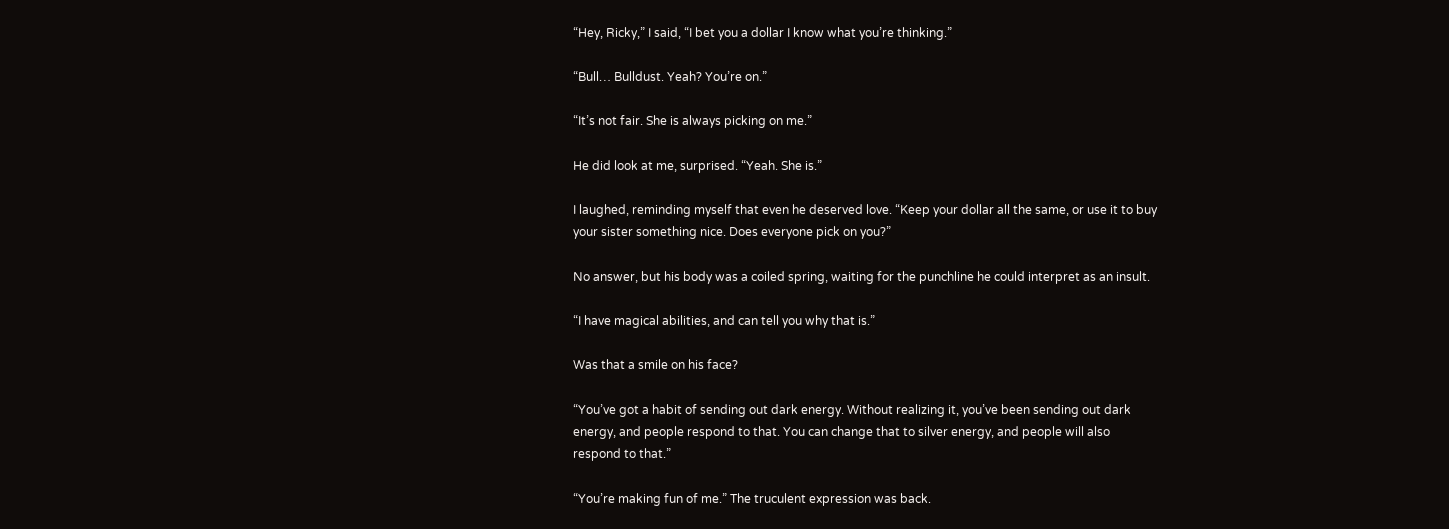“Hey, Ricky,” I said, “I bet you a dollar I know what you’re thinking.”

“Bull… Bulldust. Yeah? You’re on.”

“It’s not fair. She is always picking on me.”

He did look at me, surprised. “Yeah. She is.”

I laughed, reminding myself that even he deserved love. “Keep your dollar all the same, or use it to buy your sister something nice. Does everyone pick on you?”

No answer, but his body was a coiled spring, waiting for the punchline he could interpret as an insult.

“I have magical abilities, and can tell you why that is.”

Was that a smile on his face?

“You’ve got a habit of sending out dark energy. Without realizing it, you’ve been sending out dark energy, and people respond to that. You can change that to silver energy, and people will also respond to that.”

“You’re making fun of me.” The truculent expression was back.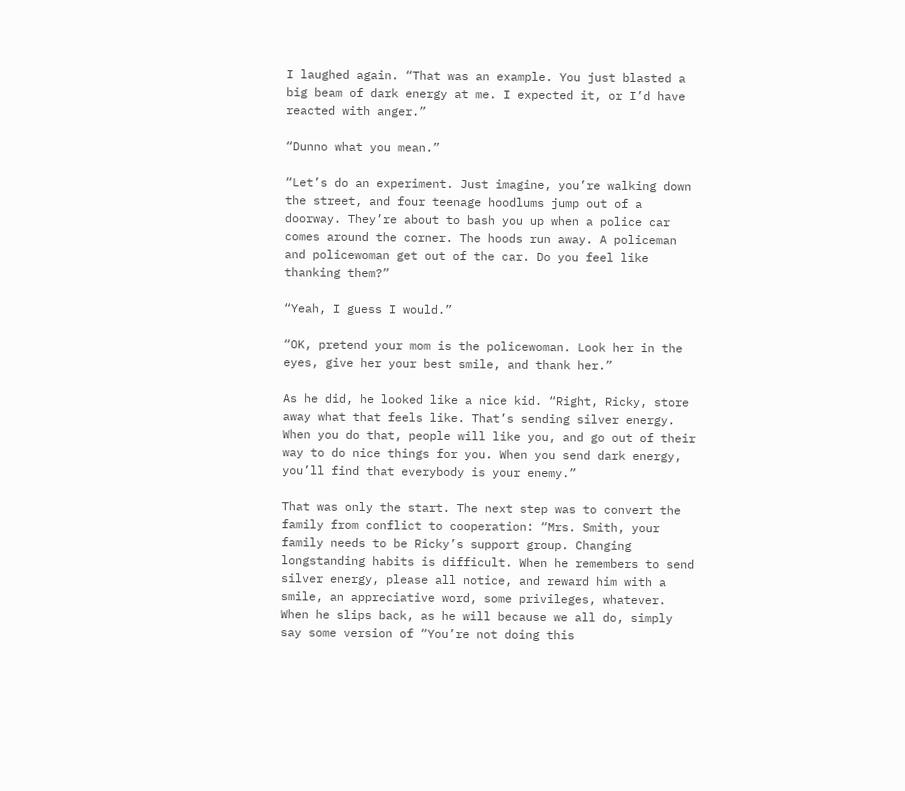I laughed again. “That was an example. You just blasted a big beam of dark energy at me. I expected it, or I’d have reacted with anger.”

“Dunno what you mean.”

“Let’s do an experiment. Just imagine, you’re walking down the street, and four teenage hoodlums jump out of a doorway. They’re about to bash you up when a police car comes around the corner. The hoods run away. A policeman and policewoman get out of the car. Do you feel like thanking them?”

“Yeah, I guess I would.”

“OK, pretend your mom is the policewoman. Look her in the eyes, give her your best smile, and thank her.”

As he did, he looked like a nice kid. “Right, Ricky, store away what that feels like. That’s sending silver energy. When you do that, people will like you, and go out of their way to do nice things for you. When you send dark energy, you’ll find that everybody is your enemy.”

That was only the start. The next step was to convert the family from conflict to cooperation: “Mrs. Smith, your family needs to be Ricky’s support group. Changing longstanding habits is difficult. When he remembers to send silver energy, please all notice, and reward him with a smile, an appreciative word, some privileges, whatever. When he slips back, as he will because we all do, simply say some version of “You’re not doing this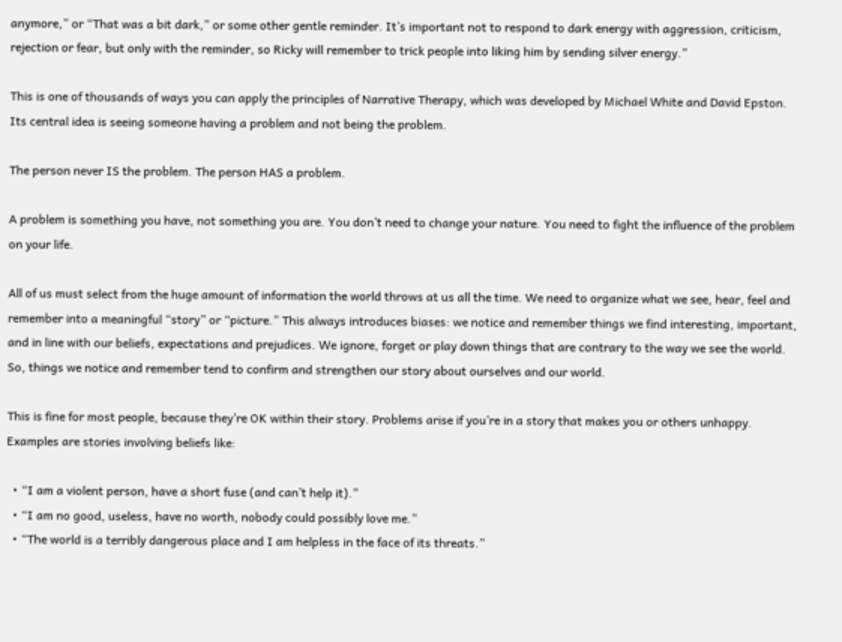anymore,” or “That was a bit dark,” or some other gentle reminder. It’s important not to respond to dark energy with aggression, criticism, rejection or fear, but only with the reminder, so Ricky will remember to trick people into liking him by sending silver energy.”

This is one of thousands of ways you can apply the principles of Narrative Therapy, which was developed by Michael White and David Epston. Its central idea is seeing someone having a problem and not being the problem.

The person never IS the problem. The person HAS a problem.

A problem is something you have, not something you are. You don’t need to change your nature. You need to fight the influence of the problem on your life.

All of us must select from the huge amount of information the world throws at us all the time. We need to organize what we see, hear, feel and remember into a meaningful “story” or “picture.” This always introduces biases: we notice and remember things we find interesting, important, and in line with our beliefs, expectations and prejudices. We ignore, forget or play down things that are contrary to the way we see the world. So, things we notice and remember tend to confirm and strengthen our story about ourselves and our world.

This is fine for most people, because they’re OK within their story. Problems arise if you’re in a story that makes you or others unhappy. Examples are stories involving beliefs like:

  • “I am a violent person, have a short fuse (and can’t help it).”
  • “I am no good, useless, have no worth, nobody could possibly love me.”
  • “The world is a terribly dangerous place and I am helpless in the face of its threats.”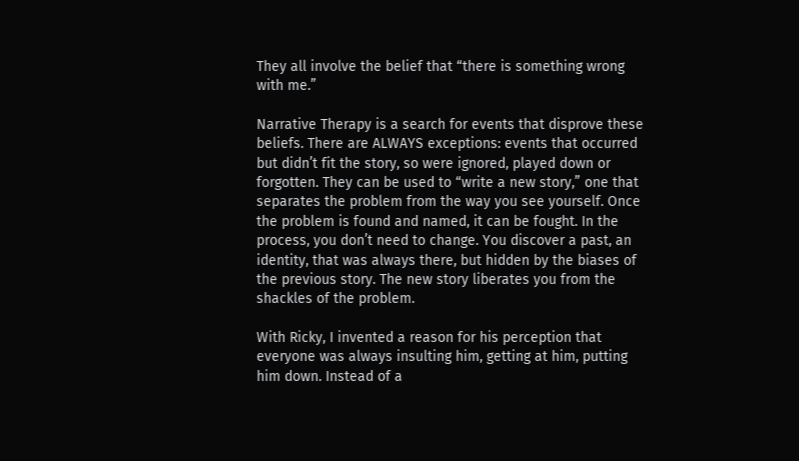They all involve the belief that “there is something wrong with me.”

Narrative Therapy is a search for events that disprove these beliefs. There are ALWAYS exceptions: events that occurred but didn’t fit the story, so were ignored, played down or forgotten. They can be used to “write a new story,” one that separates the problem from the way you see yourself. Once the problem is found and named, it can be fought. In the process, you don’t need to change. You discover a past, an identity, that was always there, but hidden by the biases of the previous story. The new story liberates you from the shackles of the problem.

With Ricky, I invented a reason for his perception that everyone was always insulting him, getting at him, putting him down. Instead of a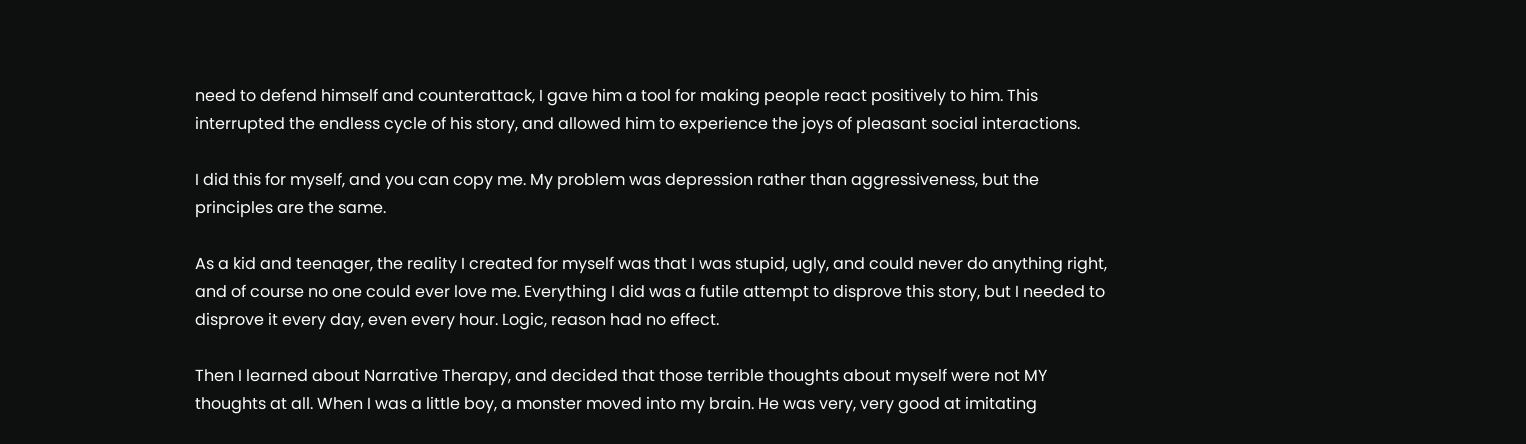need to defend himself and counterattack, I gave him a tool for making people react positively to him. This interrupted the endless cycle of his story, and allowed him to experience the joys of pleasant social interactions.

I did this for myself, and you can copy me. My problem was depression rather than aggressiveness, but the principles are the same.

As a kid and teenager, the reality I created for myself was that I was stupid, ugly, and could never do anything right, and of course no one could ever love me. Everything I did was a futile attempt to disprove this story, but I needed to disprove it every day, even every hour. Logic, reason had no effect.

Then I learned about Narrative Therapy, and decided that those terrible thoughts about myself were not MY thoughts at all. When I was a little boy, a monster moved into my brain. He was very, very good at imitating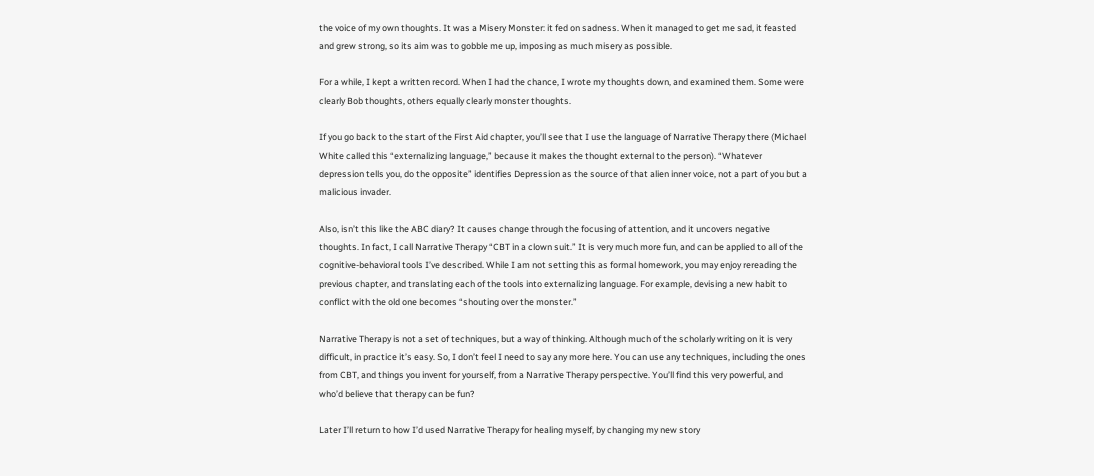the voice of my own thoughts. It was a Misery Monster: it fed on sadness. When it managed to get me sad, it feasted and grew strong, so its aim was to gobble me up, imposing as much misery as possible.

For a while, I kept a written record. When I had the chance, I wrote my thoughts down, and examined them. Some were clearly Bob thoughts, others equally clearly monster thoughts.

If you go back to the start of the First Aid chapter, you’ll see that I use the language of Narrative Therapy there (Michael White called this “externalizing language,” because it makes the thought external to the person). “Whatever depression tells you, do the opposite” identifies Depression as the source of that alien inner voice, not a part of you but a malicious invader.

Also, isn’t this like the ABC diary? It causes change through the focusing of attention, and it uncovers negative thoughts. In fact, I call Narrative Therapy “CBT in a clown suit.” It is very much more fun, and can be applied to all of the cognitive-behavioral tools I’ve described. While I am not setting this as formal homework, you may enjoy rereading the previous chapter, and translating each of the tools into externalizing language. For example, devising a new habit to conflict with the old one becomes “shouting over the monster.”

Narrative Therapy is not a set of techniques, but a way of thinking. Although much of the scholarly writing on it is very difficult, in practice it’s easy. So, I don’t feel I need to say any more here. You can use any techniques, including the ones from CBT, and things you invent for yourself, from a Narrative Therapy perspective. You’ll find this very powerful, and who’d believe that therapy can be fun?

Later I’ll return to how I’d used Narrative Therapy for healing myself, by changing my new story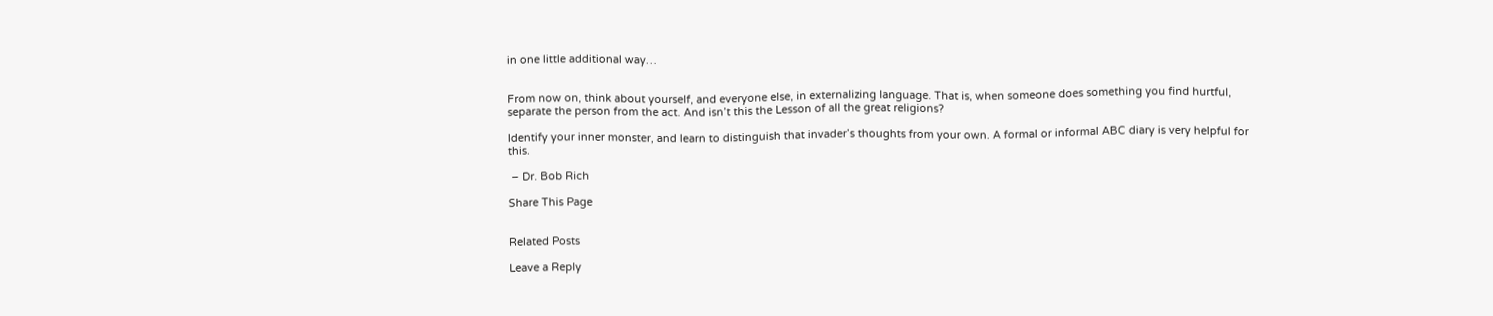in one little additional way…


From now on, think about yourself, and everyone else, in externalizing language. That is, when someone does something you find hurtful, separate the person from the act. And isn’t this the Lesson of all the great religions?

Identify your inner monster, and learn to distinguish that invader’s thoughts from your own. A formal or informal ABC diary is very helpful for this.

 – Dr. Bob Rich

Share This Page


Related Posts

Leave a Reply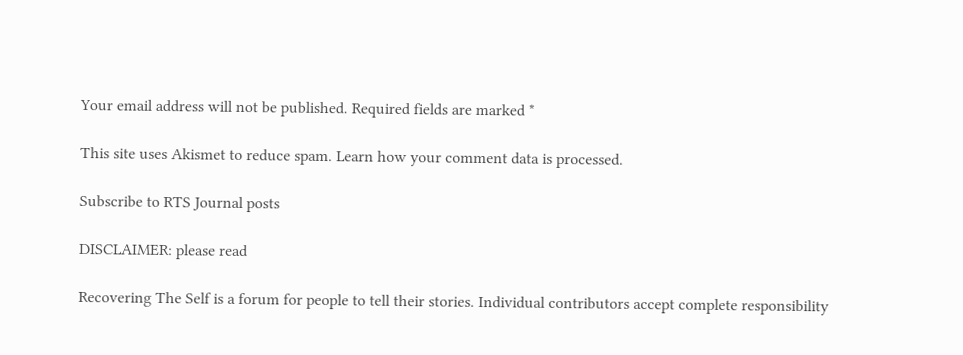Your email address will not be published. Required fields are marked *

This site uses Akismet to reduce spam. Learn how your comment data is processed.

Subscribe to RTS Journal posts

DISCLAIMER: please read

Recovering The Self is a forum for people to tell their stories. Individual contributors accept complete responsibility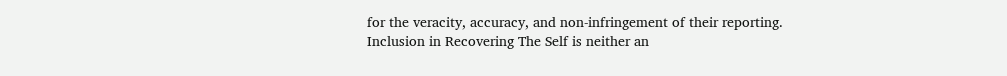for the veracity, accuracy, and non-infringement of their reporting.
Inclusion in Recovering The Self is neither an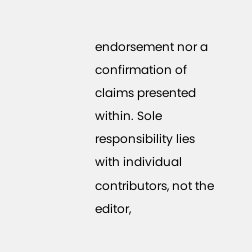endorsement nor a confirmation of claims presented within. Sole responsibility lies with individual contributors, not the editor,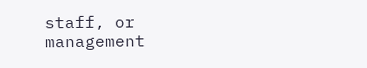staff, or management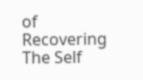of Recovering The Self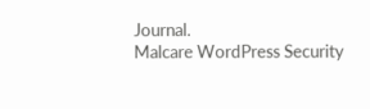Journal.
Malcare WordPress Security